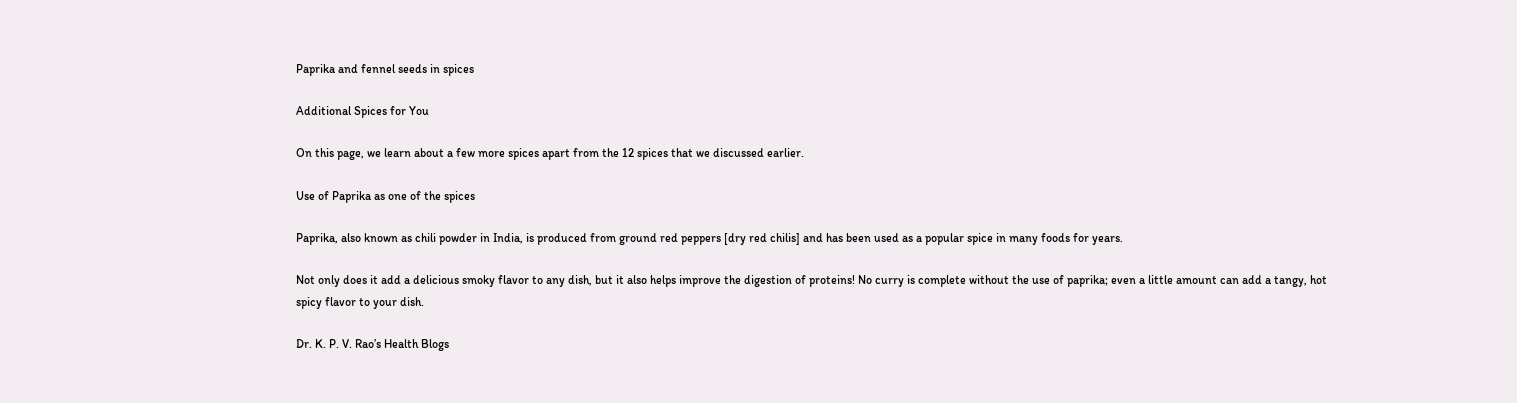Paprika and fennel seeds in spices

Additional Spices for You

On this page, we learn about a few more spices apart from the 12 spices that we discussed earlier.

Use of Paprika as one of the spices

Paprika, also known as chili powder in India, is produced from ground red peppers [dry red chilis] and has been used as a popular spice in many foods for years.

Not only does it add a delicious smoky flavor to any dish, but it also helps improve the digestion of proteins! No curry is complete without the use of paprika; even a little amount can add a tangy, hot spicy flavor to your dish.

Dr. K. P. V. Rao’s Health Blogs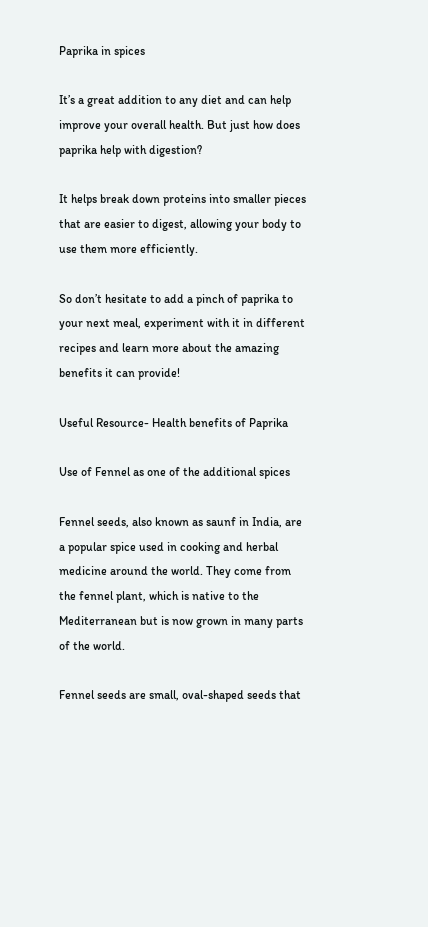Paprika in spices

It’s a great addition to any diet and can help improve your overall health. But just how does paprika help with digestion?

It helps break down proteins into smaller pieces that are easier to digest, allowing your body to use them more efficiently.

So don’t hesitate to add a pinch of paprika to your next meal, experiment with it in different recipes and learn more about the amazing benefits it can provide!

Useful Resource- Health benefits of Paprika

Use of Fennel as one of the additional spices

Fennel seeds, also known as saunf in India, are a popular spice used in cooking and herbal medicine around the world. They come from the fennel plant, which is native to the Mediterranean but is now grown in many parts of the world.

Fennel seeds are small, oval-shaped seeds that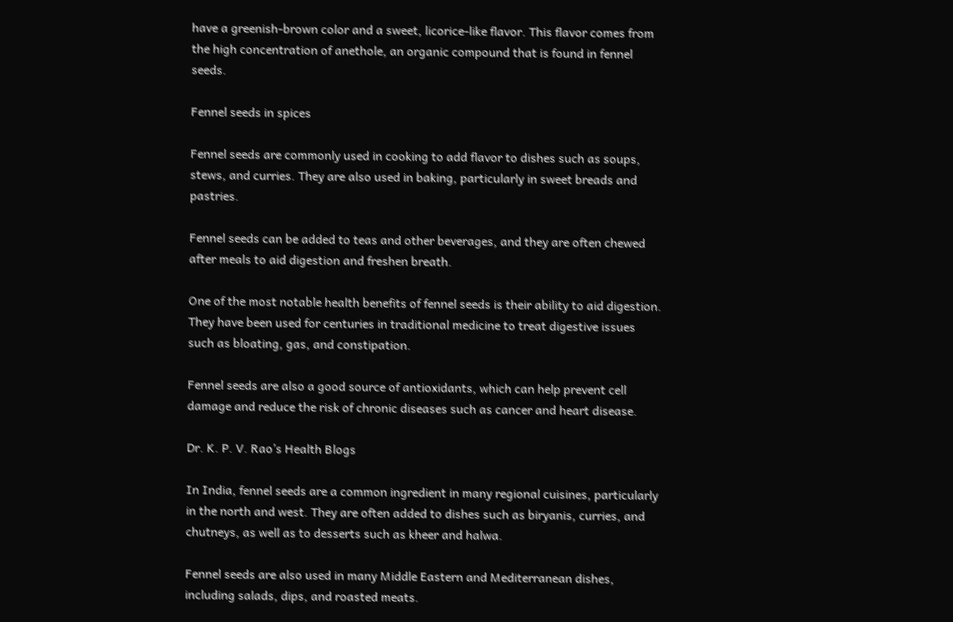have a greenish-brown color and a sweet, licorice-like flavor. This flavor comes from the high concentration of anethole, an organic compound that is found in fennel seeds.

Fennel seeds in spices

Fennel seeds are commonly used in cooking to add flavor to dishes such as soups, stews, and curries. They are also used in baking, particularly in sweet breads and pastries.

Fennel seeds can be added to teas and other beverages, and they are often chewed after meals to aid digestion and freshen breath.

One of the most notable health benefits of fennel seeds is their ability to aid digestion. They have been used for centuries in traditional medicine to treat digestive issues such as bloating, gas, and constipation.

Fennel seeds are also a good source of antioxidants, which can help prevent cell damage and reduce the risk of chronic diseases such as cancer and heart disease.

Dr. K. P. V. Rao’s Health Blogs

In India, fennel seeds are a common ingredient in many regional cuisines, particularly in the north and west. They are often added to dishes such as biryanis, curries, and chutneys, as well as to desserts such as kheer and halwa.

Fennel seeds are also used in many Middle Eastern and Mediterranean dishes, including salads, dips, and roasted meats.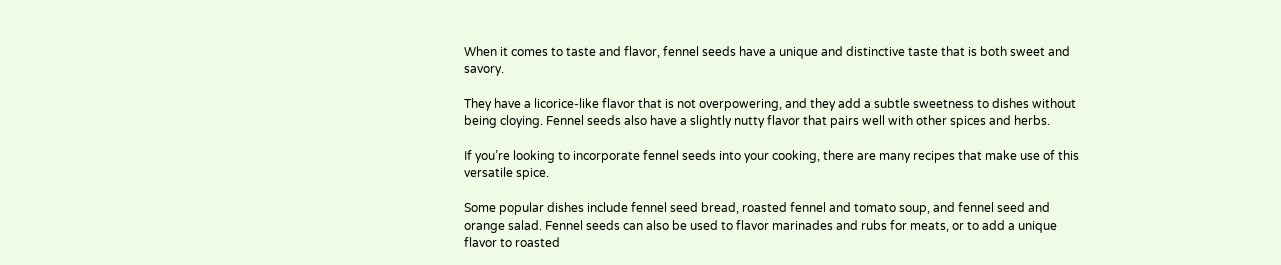When it comes to taste and flavor, fennel seeds have a unique and distinctive taste that is both sweet and savory.

They have a licorice-like flavor that is not overpowering, and they add a subtle sweetness to dishes without being cloying. Fennel seeds also have a slightly nutty flavor that pairs well with other spices and herbs.

If you’re looking to incorporate fennel seeds into your cooking, there are many recipes that make use of this versatile spice.

Some popular dishes include fennel seed bread, roasted fennel and tomato soup, and fennel seed and orange salad. Fennel seeds can also be used to flavor marinades and rubs for meats, or to add a unique flavor to roasted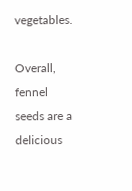vegetables.

Overall, fennel seeds are a delicious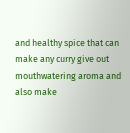and healthy spice that can make any curry give out mouthwatering aroma and also make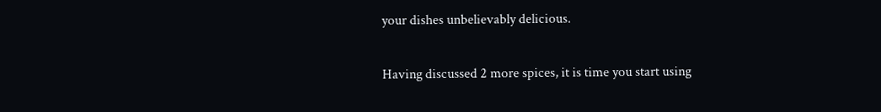your dishes unbelievably delicious.


Having discussed 2 more spices, it is time you start using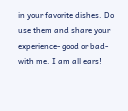in your favorite dishes. Do use them and share your experience- good or bad- with me. I am all ears!